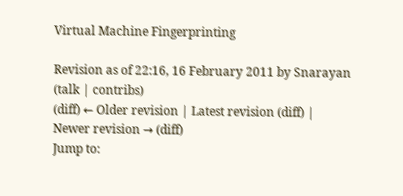Virtual Machine Fingerprinting

Revision as of 22:16, 16 February 2011 by Snarayan (talk | contribs)
(diff) ← Older revision | Latest revision (diff) | Newer revision → (diff)
Jump to: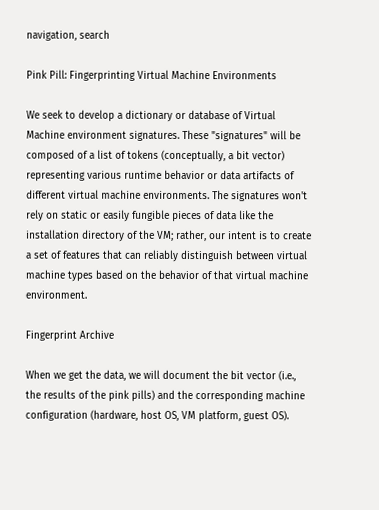navigation, search

Pink Pill: Fingerprinting Virtual Machine Environments

We seek to develop a dictionary or database of Virtual Machine environment signatures. These "signatures" will be composed of a list of tokens (conceptually, a bit vector) representing various runtime behavior or data artifacts of different virtual machine environments. The signatures won't rely on static or easily fungible pieces of data like the installation directory of the VM; rather, our intent is to create a set of features that can reliably distinguish between virtual machine types based on the behavior of that virtual machine environment.

Fingerprint Archive

When we get the data, we will document the bit vector (i.e., the results of the pink pills) and the corresponding machine configuration (hardware, host OS, VM platform, guest OS).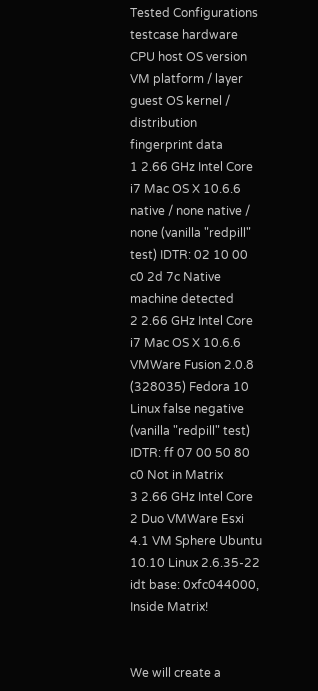Tested Configurations
testcase hardware CPU host OS version VM platform / layer guest OS kernel / distribution fingerprint data
1 2.66 GHz Intel Core i7 Mac OS X 10.6.6 native / none native / none (vanilla "redpill" test) IDTR: 02 10 00 c0 2d 7c Native machine detected
2 2.66 GHz Intel Core i7 Mac OS X 10.6.6 VMWare Fusion 2.0.8 (328035) Fedora 10 Linux false negative (vanilla "redpill" test) IDTR: ff 07 00 50 80 c0 Not in Matrix
3 2.66 GHz Intel Core 2 Duo VMWare Esxi 4.1 VM Sphere Ubuntu 10.10 Linux 2.6.35-22 idt base: 0xfc044000, Inside Matrix!


We will create a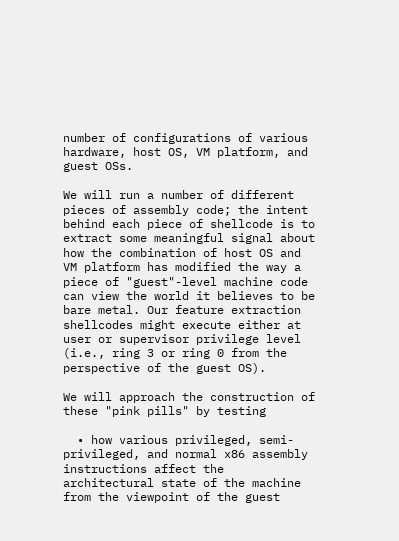number of configurations of various hardware, host OS, VM platform, and guest OSs.

We will run a number of different pieces of assembly code; the intent behind each piece of shellcode is to extract some meaningful signal about how the combination of host OS and VM platform has modified the way a piece of "guest"-level machine code can view the world it believes to be bare metal. Our feature extraction shellcodes might execute either at user or supervisor privilege level (i.e., ring 3 or ring 0 from the perspective of the guest OS).

We will approach the construction of these "pink pills" by testing

  • how various privileged, semi-privileged, and normal x86 assembly instructions affect the architectural state of the machine from the viewpoint of the guest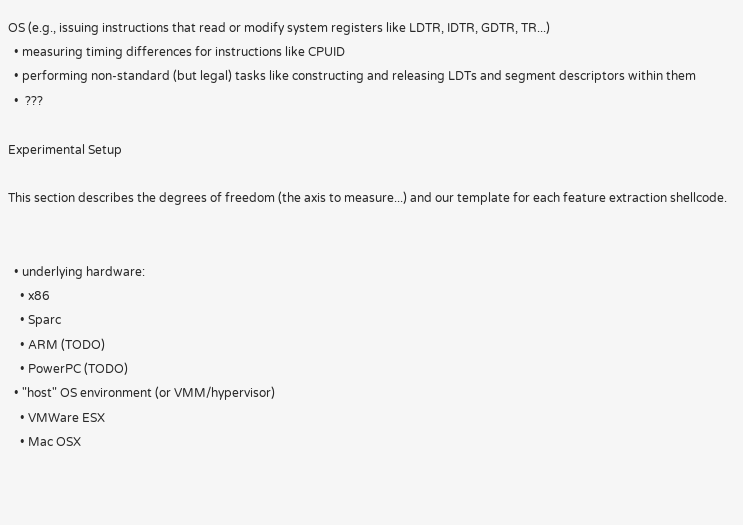OS (e.g., issuing instructions that read or modify system registers like LDTR, IDTR, GDTR, TR...)
  • measuring timing differences for instructions like CPUID
  • performing non-standard (but legal) tasks like constructing and releasing LDTs and segment descriptors within them
  •  ???

Experimental Setup

This section describes the degrees of freedom (the axis to measure...) and our template for each feature extraction shellcode.


  • underlying hardware:
    • x86
    • Sparc
    • ARM (TODO)
    • PowerPC (TODO)
  • "host" OS environment (or VMM/hypervisor)
    • VMWare ESX
    • Mac OSX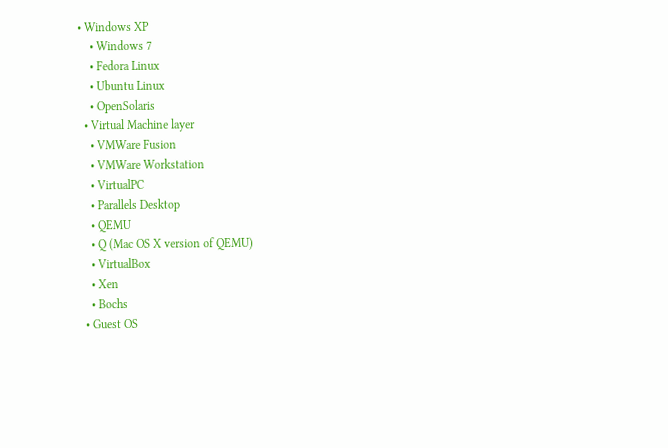• Windows XP
    • Windows 7
    • Fedora Linux
    • Ubuntu Linux
    • OpenSolaris
  • Virtual Machine layer
    • VMWare Fusion
    • VMWare Workstation
    • VirtualPC
    • Parallels Desktop
    • QEMU
    • Q (Mac OS X version of QEMU)
    • VirtualBox
    • Xen
    • Bochs
  • Guest OS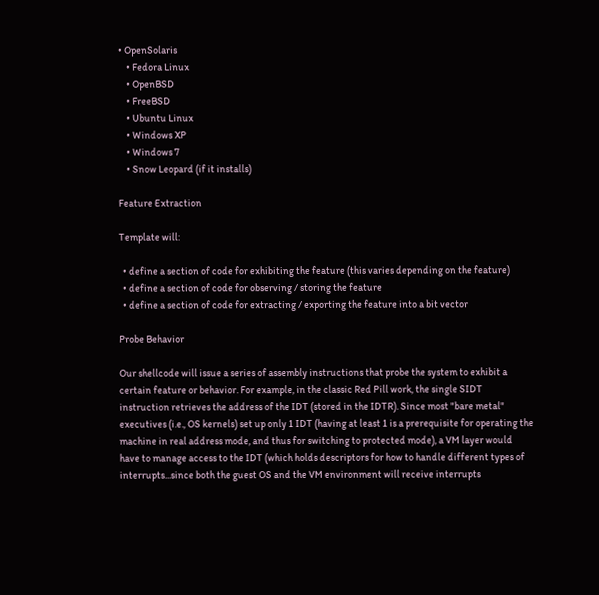• OpenSolaris
    • Fedora Linux
    • OpenBSD
    • FreeBSD
    • Ubuntu Linux
    • Windows XP
    • Windows 7
    • Snow Leopard (if it installs)

Feature Extraction

Template will:

  • define a section of code for exhibiting the feature (this varies depending on the feature)
  • define a section of code for observing / storing the feature
  • define a section of code for extracting / exporting the feature into a bit vector

Probe Behavior

Our shellcode will issue a series of assembly instructions that probe the system to exhibit a certain feature or behavior. For example, in the classic Red Pill work, the single SIDT instruction retrieves the address of the IDT (stored in the IDTR). Since most "bare metal" executives (i.e., OS kernels) set up only 1 IDT (having at least 1 is a prerequisite for operating the machine in real address mode, and thus for switching to protected mode), a VM layer would have to manage access to the IDT (which holds descriptors for how to handle different types of interrupts...since both the guest OS and the VM environment will receive interrupts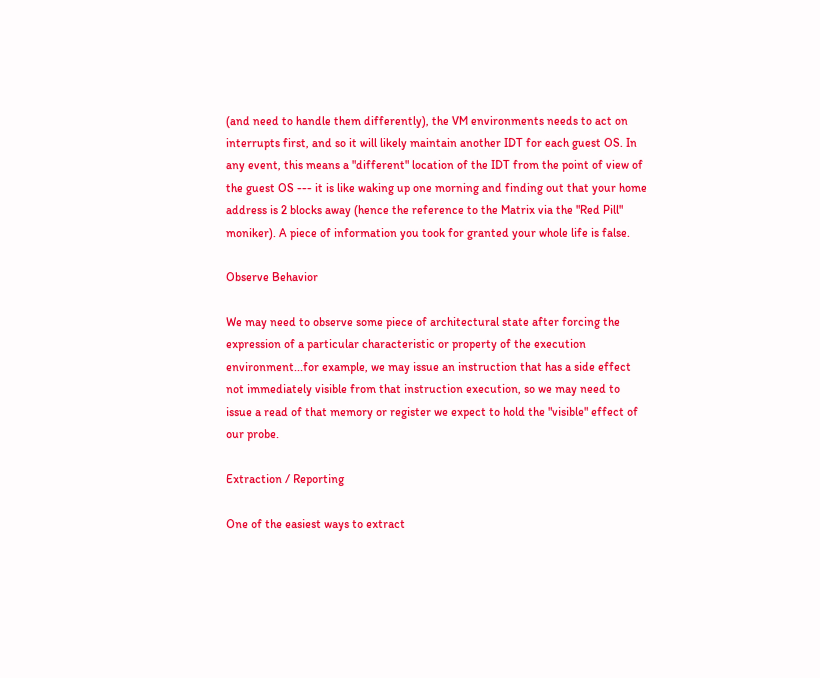(and need to handle them differently), the VM environments needs to act on interrupts first, and so it will likely maintain another IDT for each guest OS. In any event, this means a "different" location of the IDT from the point of view of the guest OS --- it is like waking up one morning and finding out that your home address is 2 blocks away (hence the reference to the Matrix via the "Red Pill" moniker). A piece of information you took for granted your whole life is false.

Observe Behavior

We may need to observe some piece of architectural state after forcing the expression of a particular characteristic or property of the execution environment...for example, we may issue an instruction that has a side effect not immediately visible from that instruction execution, so we may need to issue a read of that memory or register we expect to hold the "visible" effect of our probe.

Extraction / Reporting

One of the easiest ways to extract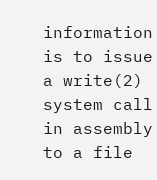information is to issue a write(2) system call in assembly to a file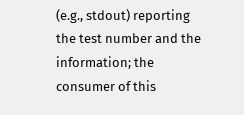(e.g., stdout) reporting the test number and the information; the consumer of this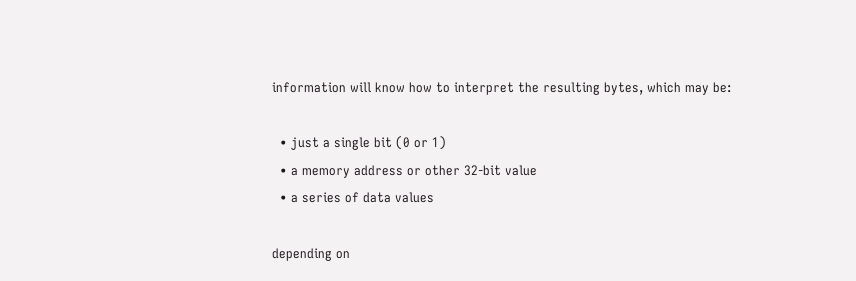information will know how to interpret the resulting bytes, which may be:

  • just a single bit (0 or 1)
  • a memory address or other 32-bit value
  • a series of data values

depending on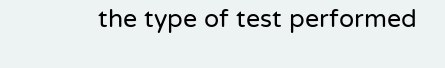the type of test performed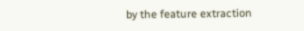by the feature extraction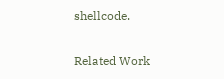shellcode.

Related Work